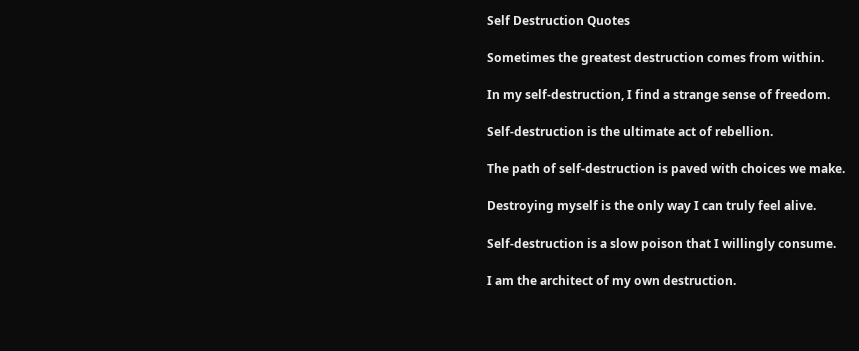Self Destruction Quotes

Sometimes the greatest destruction comes from within.

In my self-destruction, I find a strange sense of freedom.

Self-destruction is the ultimate act of rebellion.

The path of self-destruction is paved with choices we make.

Destroying myself is the only way I can truly feel alive.

Self-destruction is a slow poison that I willingly consume.

I am the architect of my own destruction.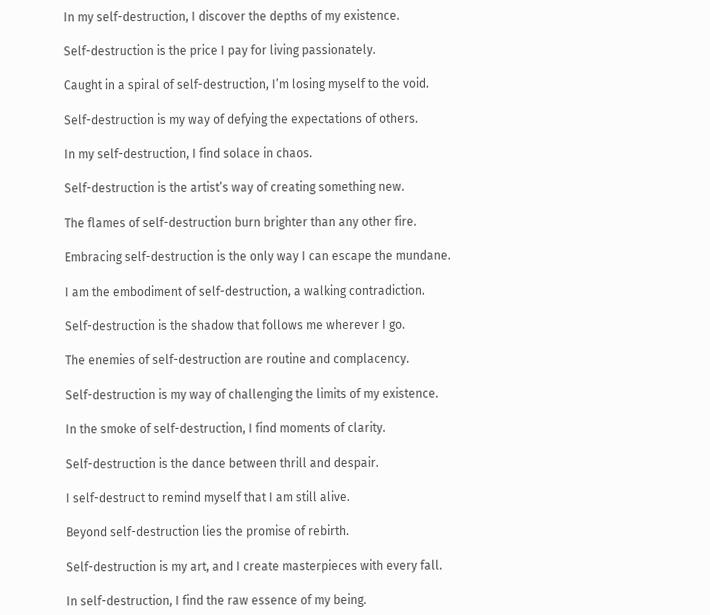In my self-destruction, I discover the depths of my existence.

Self-destruction is the price I pay for living passionately.

Caught in a spiral of self-destruction, I’m losing myself to the void.

Self-destruction is my way of defying the expectations of others.

In my self-destruction, I find solace in chaos.

Self-destruction is the artist’s way of creating something new.

The flames of self-destruction burn brighter than any other fire.

Embracing self-destruction is the only way I can escape the mundane.

I am the embodiment of self-destruction, a walking contradiction.

Self-destruction is the shadow that follows me wherever I go.

The enemies of self-destruction are routine and complacency.

Self-destruction is my way of challenging the limits of my existence.

In the smoke of self-destruction, I find moments of clarity.

Self-destruction is the dance between thrill and despair.

I self-destruct to remind myself that I am still alive.

Beyond self-destruction lies the promise of rebirth.

Self-destruction is my art, and I create masterpieces with every fall.

In self-destruction, I find the raw essence of my being.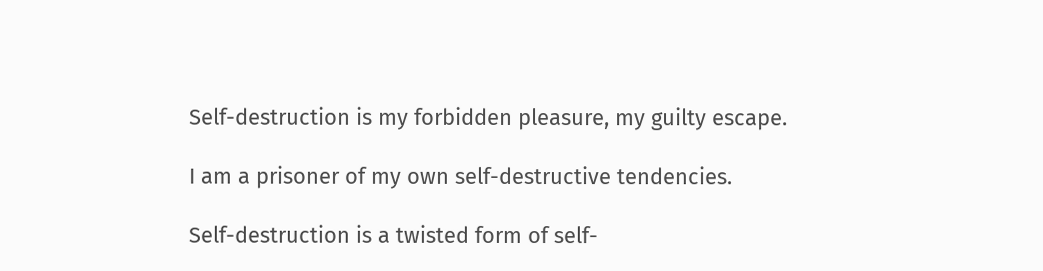Self-destruction is my forbidden pleasure, my guilty escape.

I am a prisoner of my own self-destructive tendencies.

Self-destruction is a twisted form of self-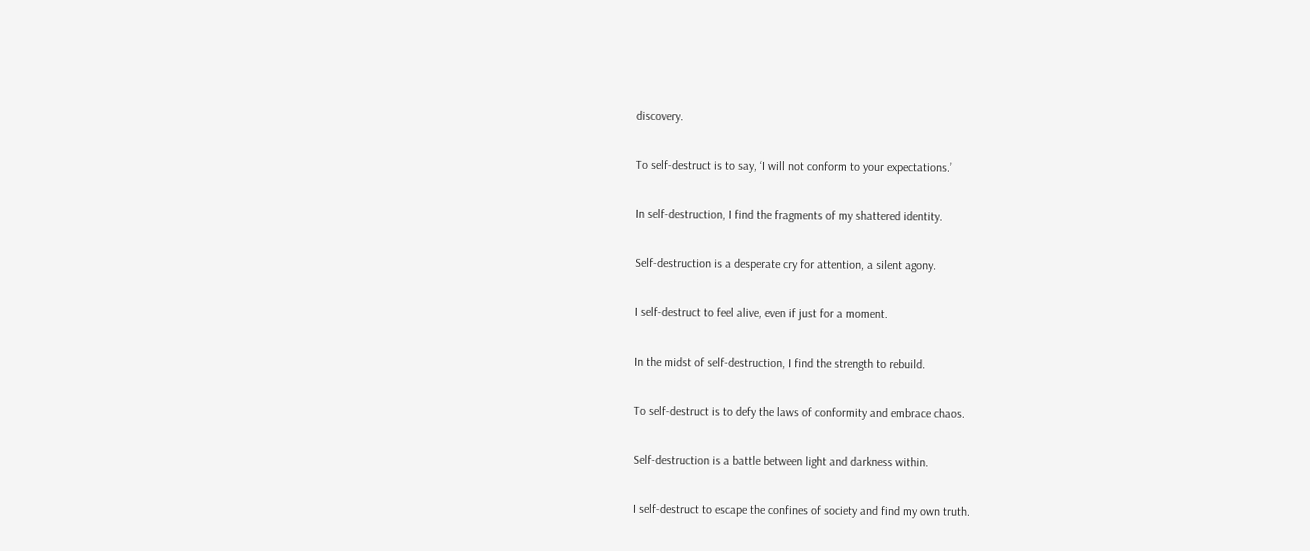discovery.

To self-destruct is to say, ‘I will not conform to your expectations.’

In self-destruction, I find the fragments of my shattered identity.

Self-destruction is a desperate cry for attention, a silent agony.

I self-destruct to feel alive, even if just for a moment.

In the midst of self-destruction, I find the strength to rebuild.

To self-destruct is to defy the laws of conformity and embrace chaos.

Self-destruction is a battle between light and darkness within.

I self-destruct to escape the confines of society and find my own truth.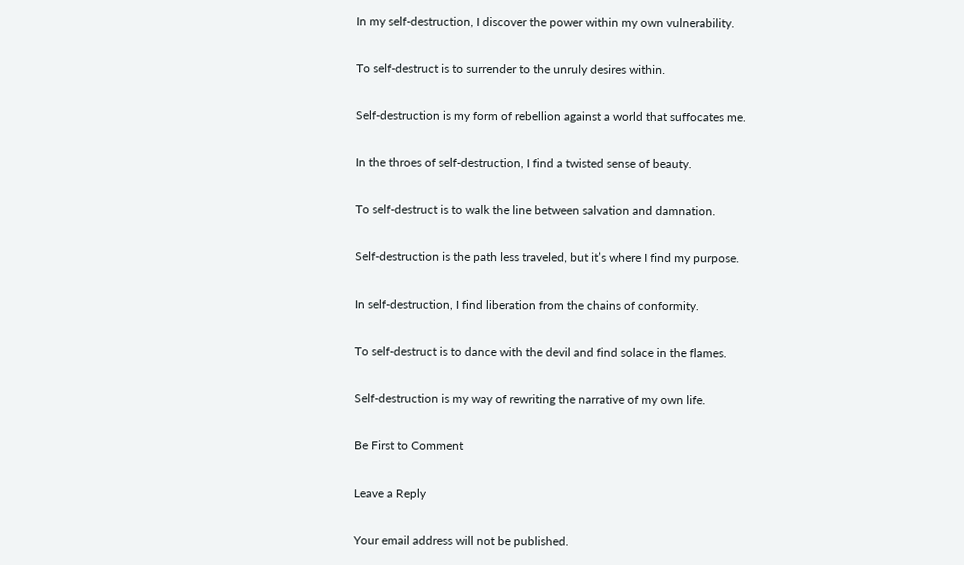In my self-destruction, I discover the power within my own vulnerability.

To self-destruct is to surrender to the unruly desires within.

Self-destruction is my form of rebellion against a world that suffocates me.

In the throes of self-destruction, I find a twisted sense of beauty.

To self-destruct is to walk the line between salvation and damnation.

Self-destruction is the path less traveled, but it’s where I find my purpose.

In self-destruction, I find liberation from the chains of conformity.

To self-destruct is to dance with the devil and find solace in the flames.

Self-destruction is my way of rewriting the narrative of my own life.

Be First to Comment

Leave a Reply

Your email address will not be published.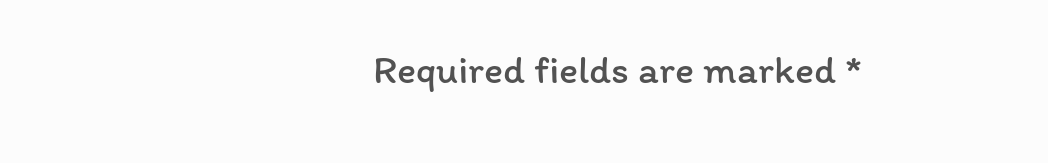Required fields are marked *